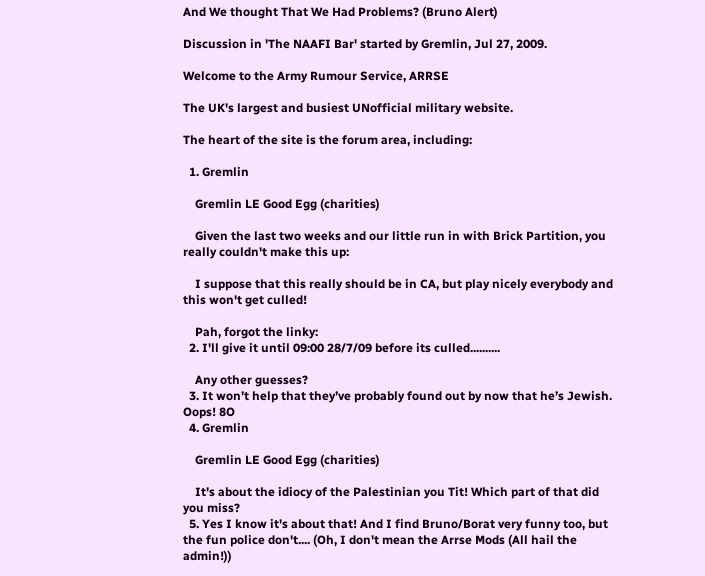And We thought That We Had Problems? (Bruno Alert)

Discussion in 'The NAAFI Bar' started by Gremlin, Jul 27, 2009.

Welcome to the Army Rumour Service, ARRSE

The UK's largest and busiest UNofficial military website.

The heart of the site is the forum area, including:

  1. Gremlin

    Gremlin LE Good Egg (charities)

    Given the last two weeks and our little run in with Brick Partition, you really couldn't make this up:

    I suppose that this really should be in CA, but play nicely everybody and this won't get culled!

    Pah, forgot the linky:
  2. I'll give it until 09:00 28/7/09 before its culled..........

    Any other guesses?
  3. It won’t help that they’ve probably found out by now that he’s Jewish. Oops! 8O
  4. Gremlin

    Gremlin LE Good Egg (charities)

    It's about the idiocy of the Palestinian you Tit! Which part of that did you miss?
  5. Yes I know it's about that! And I find Bruno/Borat very funny too, but the fun police don't.... (Oh, I don't mean the Arrse Mods (All hail the admin!))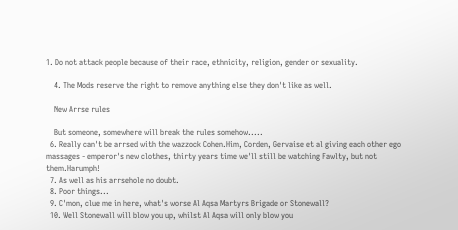1. Do not attack people because of their race, ethnicity, religion, gender or sexuality.

    4. The Mods reserve the right to remove anything else they don't like as well.

    New Arrse rules

    But someone, somewhere will break the rules somehow.....
  6. Really can't be arrsed with the wazzock Cohen.Him, Corden, Gervaise et al giving each other ego massages - emperor's new clothes, thirty years time we'll still be watching Fawlty, but not them.Harumph!
  7. As well as his arrsehole no doubt.
  8. Poor things...
  9. C'mon, clue me in here, what's worse Al Aqsa Martyrs Brigade or Stonewall?
  10. Well Stonewall will blow you up, whilst Al Aqsa will only blow you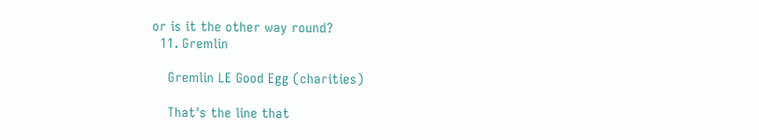or is it the other way round?
  11. Gremlin

    Gremlin LE Good Egg (charities)

    That's the line that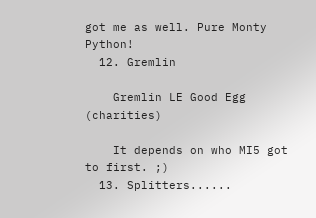got me as well. Pure Monty Python!
  12. Gremlin

    Gremlin LE Good Egg (charities)

    It depends on who MI5 got to first. ;)
  13. Splitters......